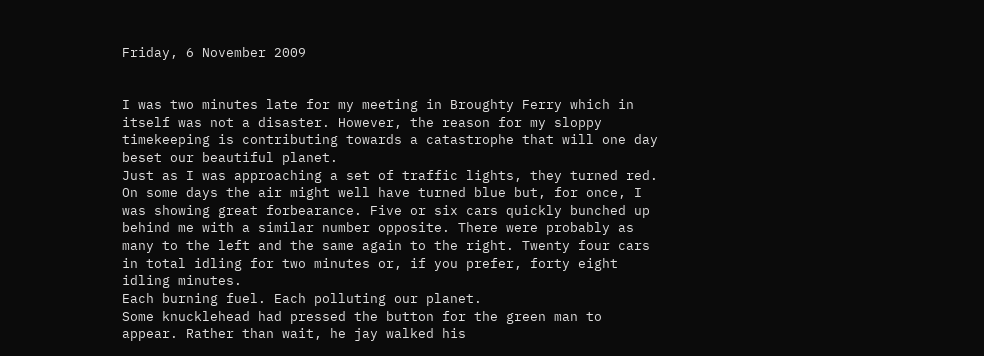Friday, 6 November 2009


I was two minutes late for my meeting in Broughty Ferry which in itself was not a disaster. However, the reason for my sloppy timekeeping is contributing towards a catastrophe that will one day beset our beautiful planet.
Just as I was approaching a set of traffic lights, they turned red. On some days the air might well have turned blue but, for once, I was showing great forbearance. Five or six cars quickly bunched up behind me with a similar number opposite. There were probably as many to the left and the same again to the right. Twenty four cars in total idling for two minutes or, if you prefer, forty eight idling minutes.
Each burning fuel. Each polluting our planet.
Some knucklehead had pressed the button for the green man to appear. Rather than wait, he jay walked his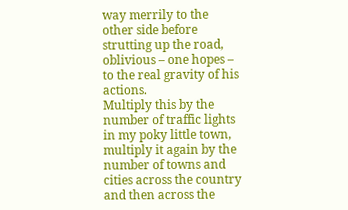way merrily to the other side before strutting up the road, oblivious – one hopes – to the real gravity of his actions.
Multiply this by the number of traffic lights in my poky little town, multiply it again by the number of towns and cities across the country and then across the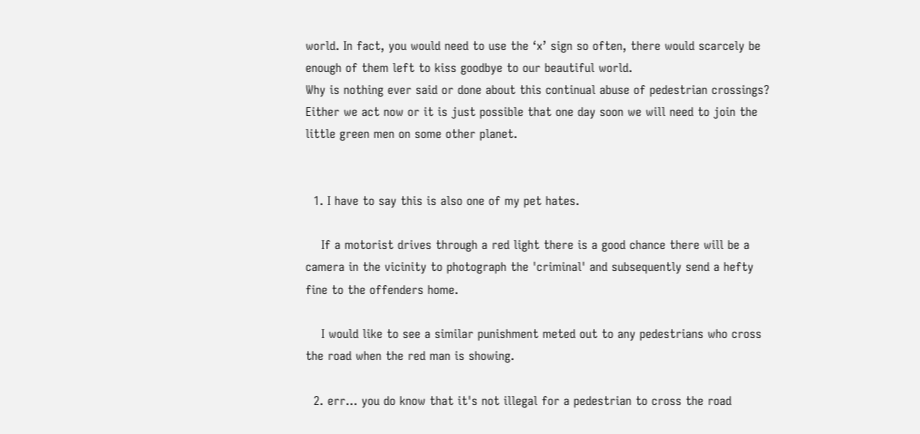world. In fact, you would need to use the ‘x’ sign so often, there would scarcely be enough of them left to kiss goodbye to our beautiful world.
Why is nothing ever said or done about this continual abuse of pedestrian crossings?
Either we act now or it is just possible that one day soon we will need to join the little green men on some other planet.


  1. I have to say this is also one of my pet hates.

    If a motorist drives through a red light there is a good chance there will be a camera in the vicinity to photograph the 'criminal' and subsequently send a hefty fine to the offenders home.

    I would like to see a similar punishment meted out to any pedestrians who cross the road when the red man is showing.

  2. err... you do know that it's not illegal for a pedestrian to cross the road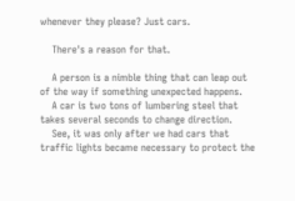whenever they please? Just cars.

    There's a reason for that.

    A person is a nimble thing that can leap out of the way if something unexpected happens.
    A car is two tons of lumbering steel that takes several seconds to change direction.
    See, it was only after we had cars that traffic lights became necessary to protect the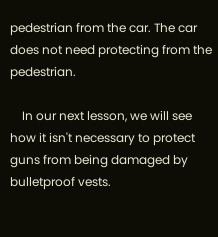pedestrian from the car. The car does not need protecting from the pedestrian.

    In our next lesson, we will see how it isn't necessary to protect guns from being damaged by bulletproof vests.